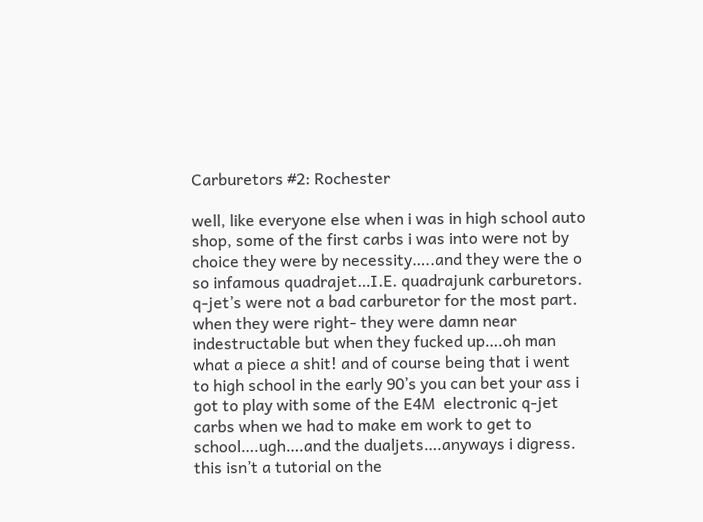Carburetors #2: Rochester

well, like everyone else when i was in high school auto shop, some of the first carbs i was into were not by choice they were by necessity…..and they were the o so infamous quadrajet…I.E. quadrajunk carburetors. q-jet’s were not a bad carburetor for the most part. when they were right- they were damn near indestructable but when they fucked up….oh man what a piece a shit! and of course being that i went to high school in the early 90’s you can bet your ass i got to play with some of the E4M  electronic q-jet carbs when we had to make em work to get to school….ugh….and the dualjets….anyways i digress. this isn’t a tutorial on the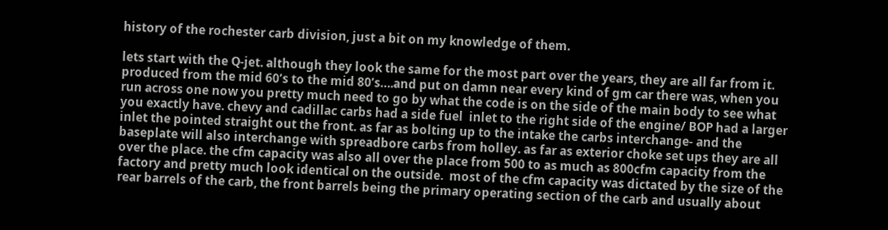history of the rochester carb division, just a bit on my knowledge of them.

lets start with the Q-jet. although they look the same for the most part over the years, they are all far from it. produced from the mid 60’s to the mid 80’s….and put on damn near every kind of gm car there was, when you run across one now you pretty much need to go by what the code is on the side of the main body to see what you exactly have. chevy and cadillac carbs had a side fuel  inlet to the right side of the engine/ BOP had a larger inlet the pointed straight out the front. as far as bolting up to the intake the carbs interchange- and the baseplate will also interchange with spreadbore carbs from holley. as far as exterior choke set ups they are all over the place. the cfm capacity was also all over the place from 500 to as much as 800cfm capacity from the factory and pretty much look identical on the outside.  most of the cfm capacity was dictated by the size of the rear barrels of the carb, the front barrels being the primary operating section of the carb and usually about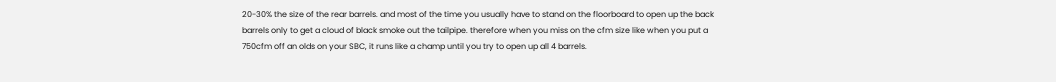20-30% the size of the rear barrels. and most of the time you usually have to stand on the floorboard to open up the back barrels only to get a cloud of black smoke out the tailpipe. therefore when you miss on the cfm size like when you put a 750cfm off an olds on your SBC, it runs like a champ until you try to open up all 4 barrels.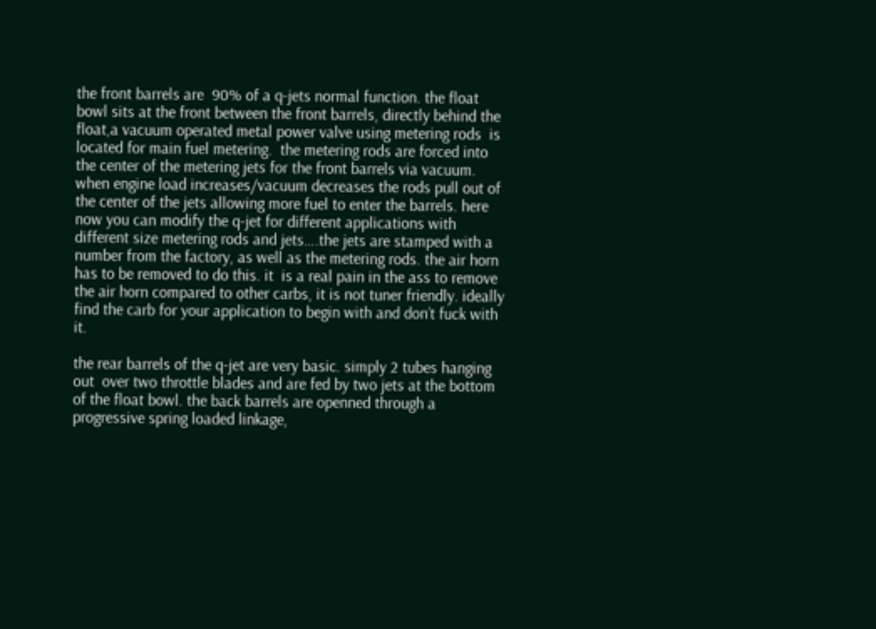the front barrels are  90% of a q-jets normal function. the float bowl sits at the front between the front barrels, directly behind the float,a vacuum operated metal power valve using metering rods  is located for main fuel metering.  the metering rods are forced into the center of the metering jets for the front barrels via vacuum. when engine load increases/vacuum decreases the rods pull out of the center of the jets allowing more fuel to enter the barrels. here now you can modify the q-jet for different applications with different size metering rods and jets….the jets are stamped with a number from the factory, as well as the metering rods. the air horn has to be removed to do this. it  is a real pain in the ass to remove the air horn compared to other carbs, it is not tuner friendly. ideally find the carb for your application to begin with and don’t fuck with it.

the rear barrels of the q-jet are very basic. simply 2 tubes hanging out  over two throttle blades and are fed by two jets at the bottom of the float bowl. the back barrels are openned through a progressive spring loaded linkage,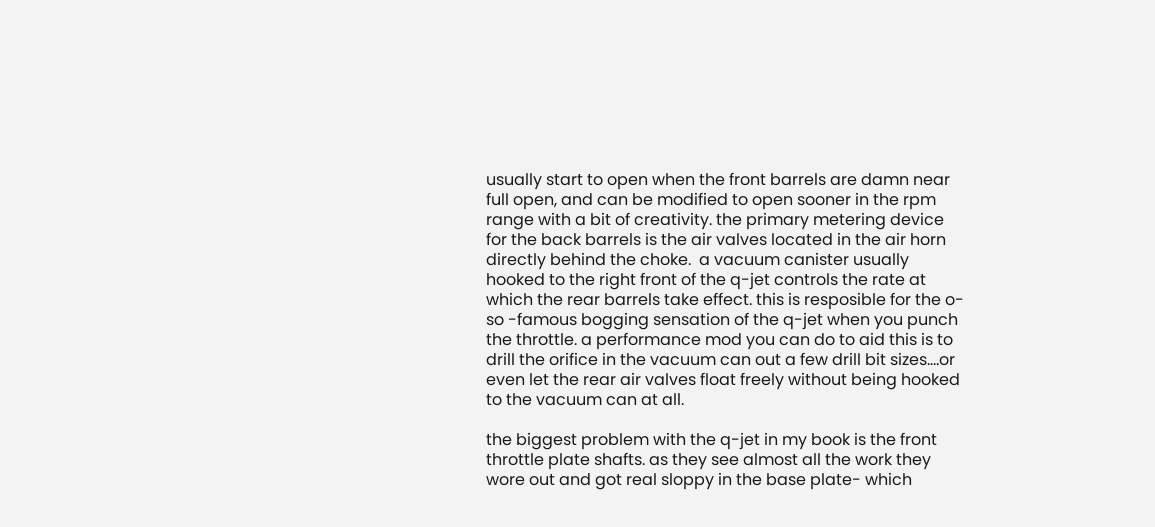usually start to open when the front barrels are damn near full open, and can be modified to open sooner in the rpm range with a bit of creativity. the primary metering device for the back barrels is the air valves located in the air horn directly behind the choke.  a vacuum canister usually hooked to the right front of the q-jet controls the rate at which the rear barrels take effect. this is resposible for the o-so -famous bogging sensation of the q-jet when you punch the throttle. a performance mod you can do to aid this is to drill the orifice in the vacuum can out a few drill bit sizes….or even let the rear air valves float freely without being hooked to the vacuum can at all.

the biggest problem with the q-jet in my book is the front throttle plate shafts. as they see almost all the work they wore out and got real sloppy in the base plate- which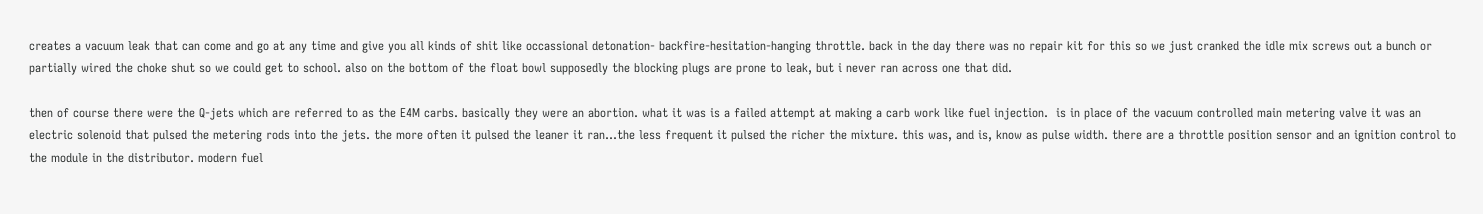creates a vacuum leak that can come and go at any time and give you all kinds of shit like occassional detonation- backfire-hesitation-hanging throttle. back in the day there was no repair kit for this so we just cranked the idle mix screws out a bunch or partially wired the choke shut so we could get to school. also on the bottom of the float bowl supposedly the blocking plugs are prone to leak, but i never ran across one that did.

then of course there were the Q-jets which are referred to as the E4M carbs. basically they were an abortion. what it was is a failed attempt at making a carb work like fuel injection.  is in place of the vacuum controlled main metering valve it was an electric solenoid that pulsed the metering rods into the jets. the more often it pulsed the leaner it ran…the less frequent it pulsed the richer the mixture. this was, and is, know as pulse width. there are a throttle position sensor and an ignition control to the module in the distributor. modern fuel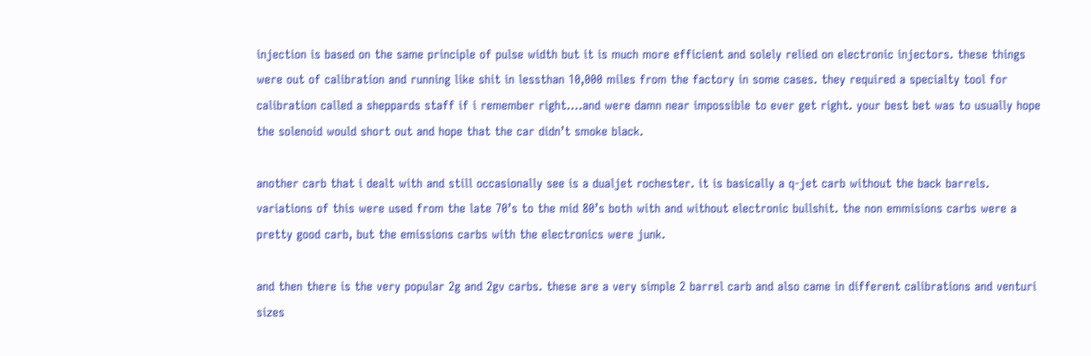injection is based on the same principle of pulse width but it is much more efficient and solely relied on electronic injectors. these things were out of calibration and running like shit in lessthan 10,000 miles from the factory in some cases. they required a specialty tool for calibration called a sheppards staff if i remember right….and were damn near impossible to ever get right. your best bet was to usually hope the solenoid would short out and hope that the car didn’t smoke black.

another carb that i dealt with and still occasionally see is a dualjet rochester. it is basically a q-jet carb without the back barrels. variations of this were used from the late 70’s to the mid 80’s both with and without electronic bullshit. the non emmisions carbs were a pretty good carb, but the emissions carbs with the electronics were junk.

and then there is the very popular 2g and 2gv carbs. these are a very simple 2 barrel carb and also came in different calibrations and venturi sizes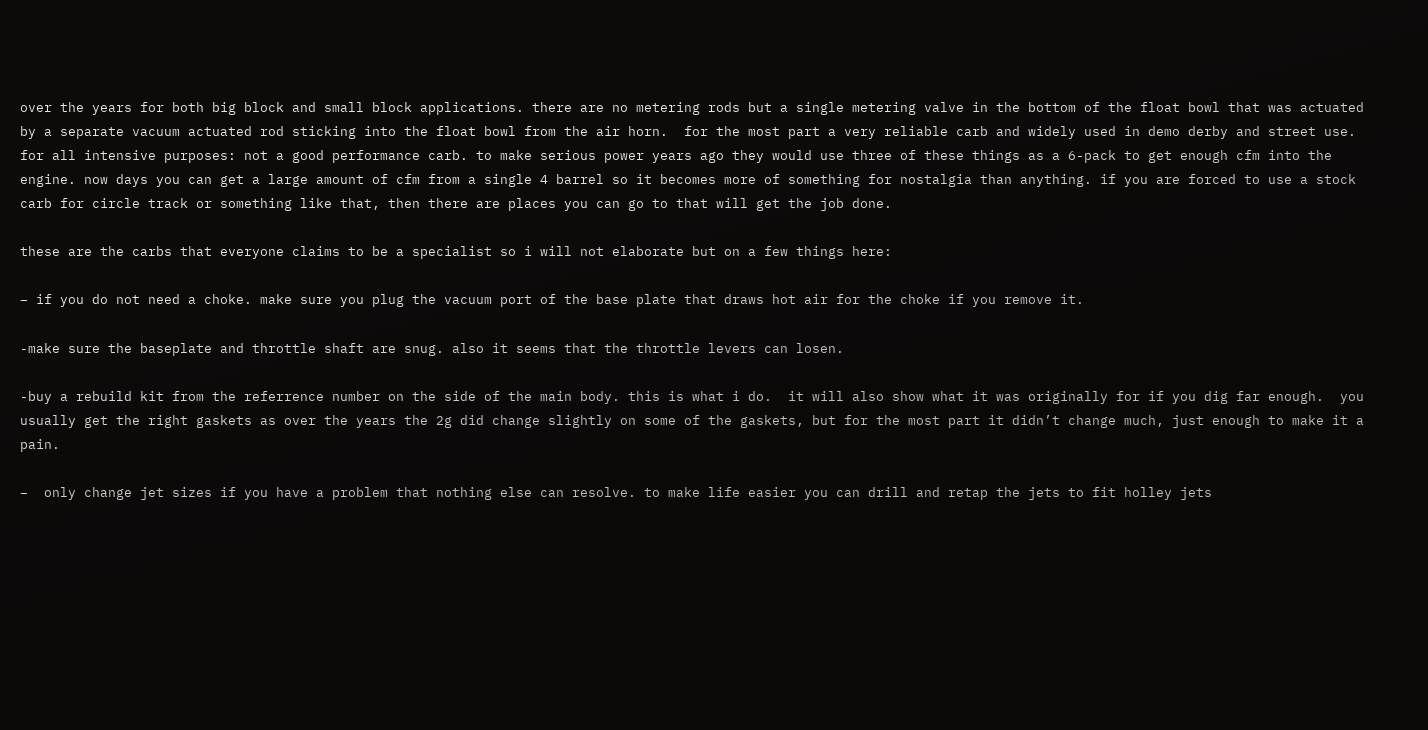over the years for both big block and small block applications. there are no metering rods but a single metering valve in the bottom of the float bowl that was actuated by a separate vacuum actuated rod sticking into the float bowl from the air horn.  for the most part a very reliable carb and widely used in demo derby and street use. for all intensive purposes: not a good performance carb. to make serious power years ago they would use three of these things as a 6-pack to get enough cfm into the engine. now days you can get a large amount of cfm from a single 4 barrel so it becomes more of something for nostalgia than anything. if you are forced to use a stock carb for circle track or something like that, then there are places you can go to that will get the job done.

these are the carbs that everyone claims to be a specialist so i will not elaborate but on a few things here:

– if you do not need a choke. make sure you plug the vacuum port of the base plate that draws hot air for the choke if you remove it.

-make sure the baseplate and throttle shaft are snug. also it seems that the throttle levers can losen.

-buy a rebuild kit from the referrence number on the side of the main body. this is what i do.  it will also show what it was originally for if you dig far enough.  you usually get the right gaskets as over the years the 2g did change slightly on some of the gaskets, but for the most part it didn’t change much, just enough to make it a pain.

–  only change jet sizes if you have a problem that nothing else can resolve. to make life easier you can drill and retap the jets to fit holley jets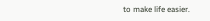to make life easier.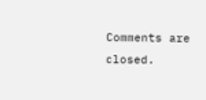Comments are closed.